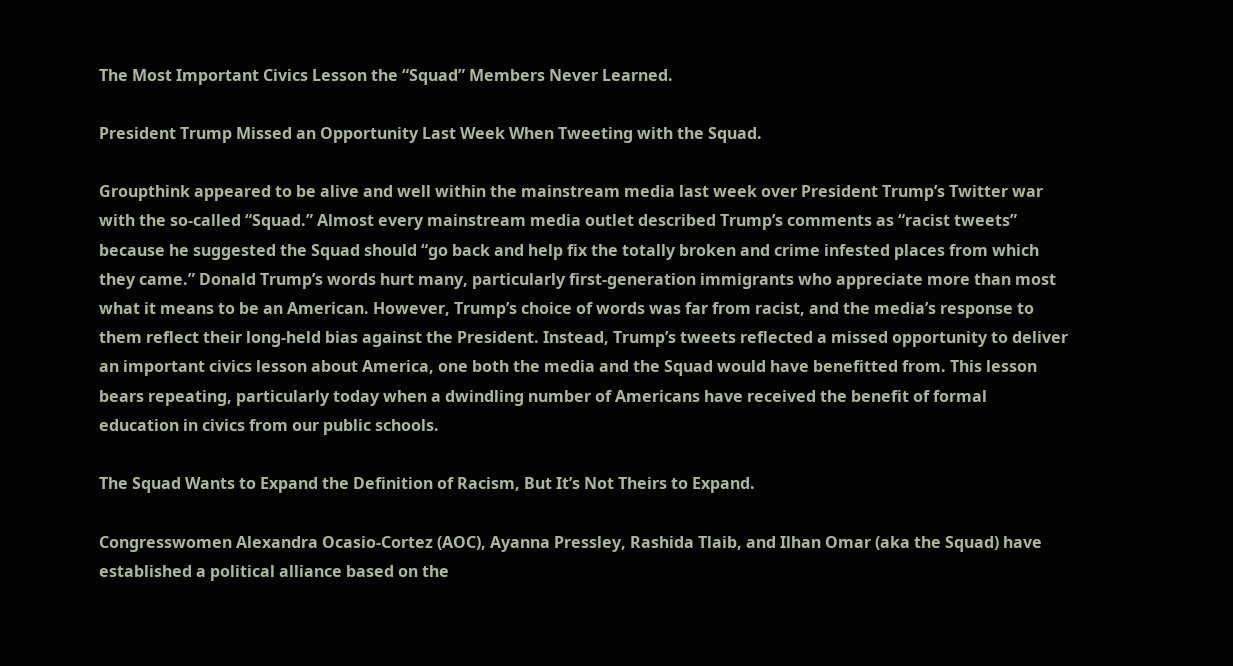The Most Important Civics Lesson the “Squad” Members Never Learned.

President Trump Missed an Opportunity Last Week When Tweeting with the Squad.

Groupthink appeared to be alive and well within the mainstream media last week over President Trump’s Twitter war with the so-called “Squad.” Almost every mainstream media outlet described Trump’s comments as “racist tweets” because he suggested the Squad should “go back and help fix the totally broken and crime infested places from which they came.” Donald Trump’s words hurt many, particularly first-generation immigrants who appreciate more than most what it means to be an American. However, Trump’s choice of words was far from racist, and the media’s response to them reflect their long-held bias against the President. Instead, Trump’s tweets reflected a missed opportunity to deliver an important civics lesson about America, one both the media and the Squad would have benefitted from. This lesson bears repeating, particularly today when a dwindling number of Americans have received the benefit of formal education in civics from our public schools.

The Squad Wants to Expand the Definition of Racism, But It’s Not Theirs to Expand.

Congresswomen Alexandra Ocasio-Cortez (AOC), Ayanna Pressley, Rashida Tlaib, and Ilhan Omar (aka the Squad) have established a political alliance based on the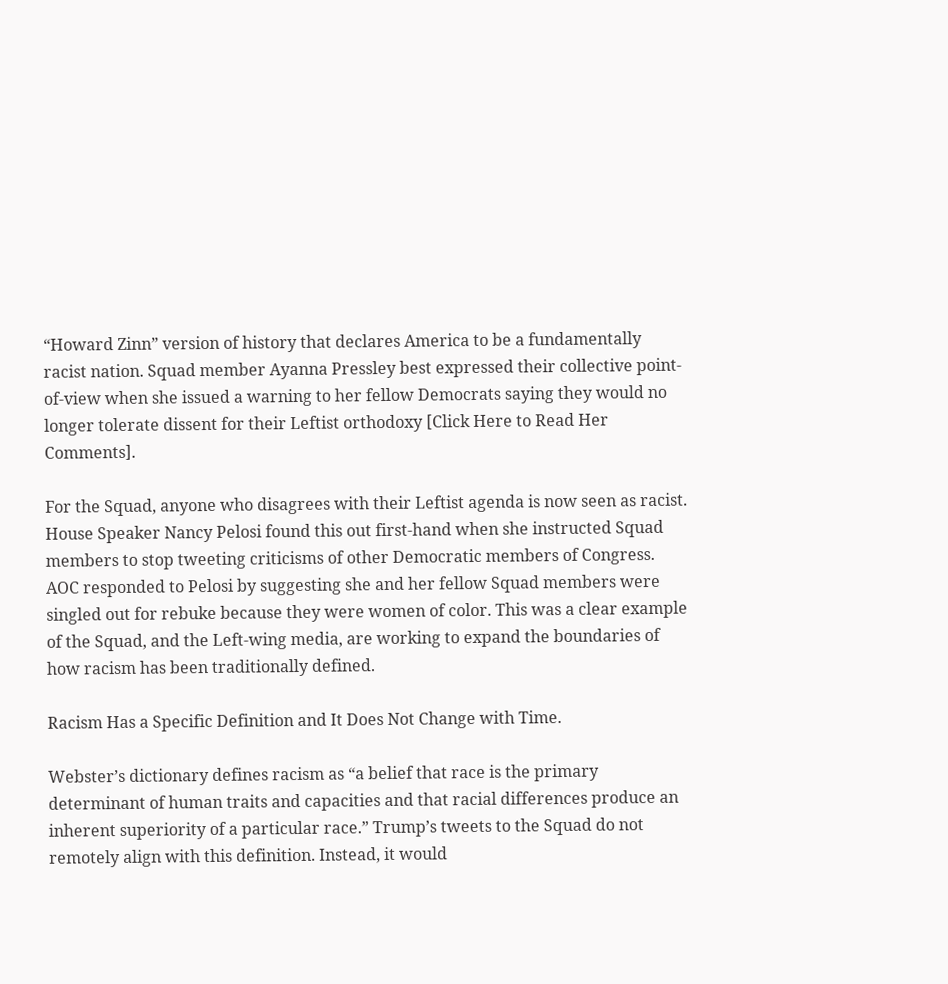“Howard Zinn” version of history that declares America to be a fundamentally racist nation. Squad member Ayanna Pressley best expressed their collective point-of-view when she issued a warning to her fellow Democrats saying they would no longer tolerate dissent for their Leftist orthodoxy [Click Here to Read Her Comments].

For the Squad, anyone who disagrees with their Leftist agenda is now seen as racist. House Speaker Nancy Pelosi found this out first-hand when she instructed Squad members to stop tweeting criticisms of other Democratic members of Congress. AOC responded to Pelosi by suggesting she and her fellow Squad members were singled out for rebuke because they were women of color. This was a clear example of the Squad, and the Left-wing media, are working to expand the boundaries of how racism has been traditionally defined.

Racism Has a Specific Definition and It Does Not Change with Time.

Webster’s dictionary defines racism as “a belief that race is the primary determinant of human traits and capacities and that racial differences produce an inherent superiority of a particular race.” Trump’s tweets to the Squad do not remotely align with this definition. Instead, it would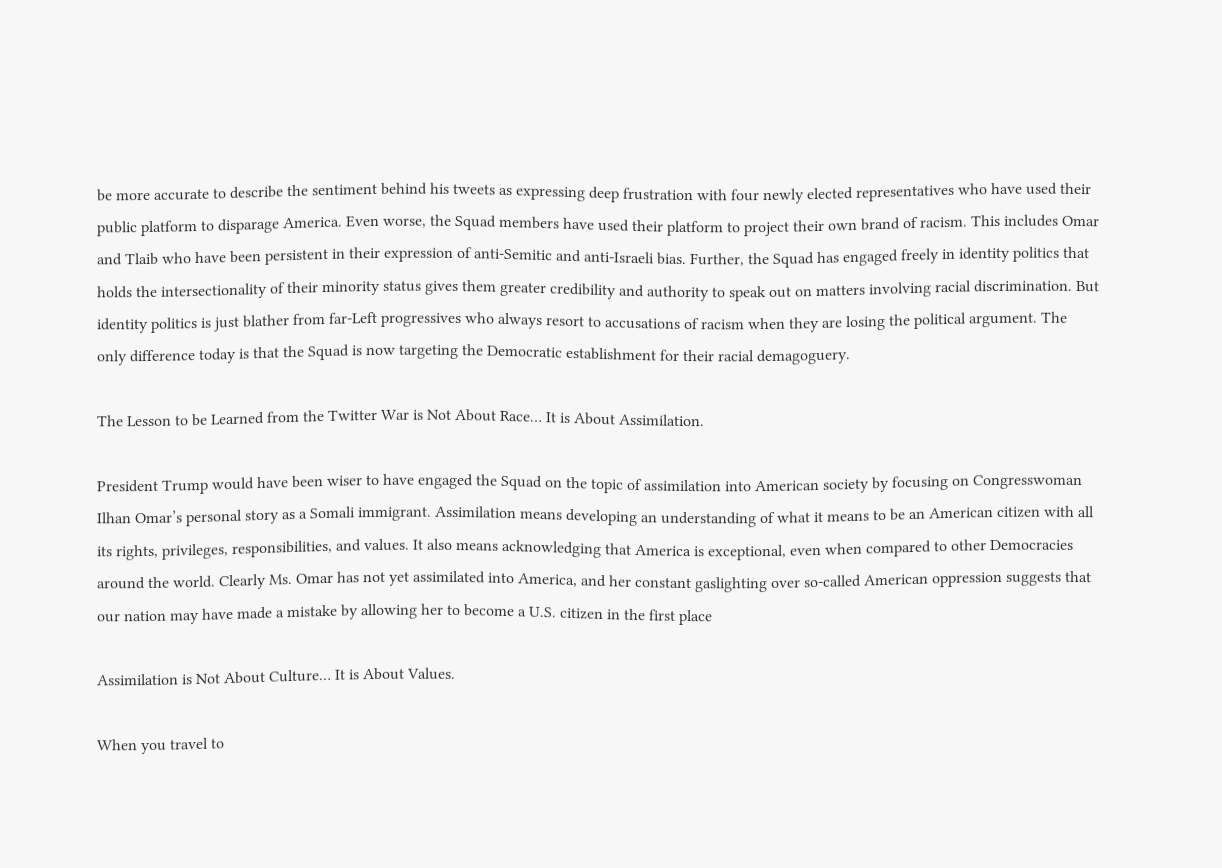be more accurate to describe the sentiment behind his tweets as expressing deep frustration with four newly elected representatives who have used their public platform to disparage America. Even worse, the Squad members have used their platform to project their own brand of racism. This includes Omar and Tlaib who have been persistent in their expression of anti-Semitic and anti-Israeli bias. Further, the Squad has engaged freely in identity politics that holds the intersectionality of their minority status gives them greater credibility and authority to speak out on matters involving racial discrimination. But identity politics is just blather from far-Left progressives who always resort to accusations of racism when they are losing the political argument. The only difference today is that the Squad is now targeting the Democratic establishment for their racial demagoguery.

The Lesson to be Learned from the Twitter War is Not About Race… It is About Assimilation.

President Trump would have been wiser to have engaged the Squad on the topic of assimilation into American society by focusing on Congresswoman Ilhan Omar’s personal story as a Somali immigrant. Assimilation means developing an understanding of what it means to be an American citizen with all its rights, privileges, responsibilities, and values. It also means acknowledging that America is exceptional, even when compared to other Democracies around the world. Clearly Ms. Omar has not yet assimilated into America, and her constant gaslighting over so-called American oppression suggests that our nation may have made a mistake by allowing her to become a U.S. citizen in the first place

Assimilation is Not About Culture… It is About Values.

When you travel to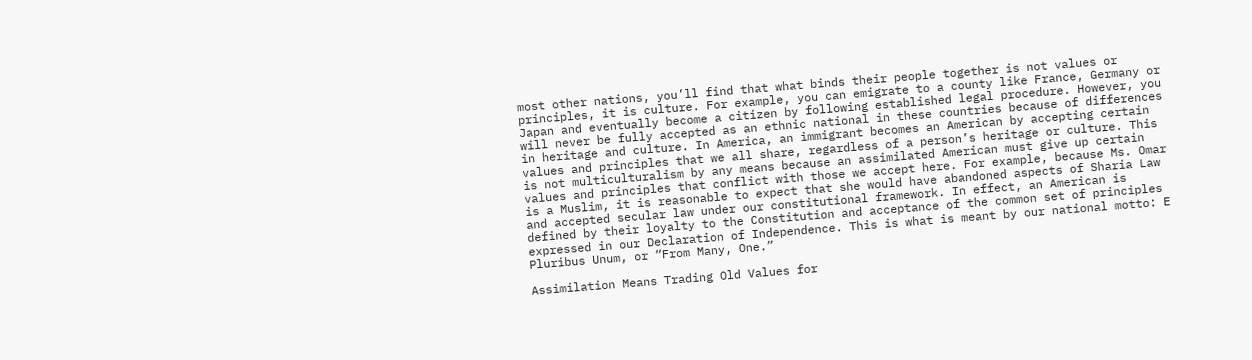most other nations, you’ll find that what binds their people together is not values or principles, it is culture. For example, you can emigrate to a county like France, Germany or Japan and eventually become a citizen by following established legal procedure. However, you will never be fully accepted as an ethnic national in these countries because of differences in heritage and culture. In America, an immigrant becomes an American by accepting certain values and principles that we all share, regardless of a person’s heritage or culture. This is not multiculturalism by any means because an assimilated American must give up certain values and principles that conflict with those we accept here. For example, because Ms. Omar is a Muslim, it is reasonable to expect that she would have abandoned aspects of Sharia Law and accepted secular law under our constitutional framework. In effect, an American is defined by their loyalty to the Constitution and acceptance of the common set of principles expressed in our Declaration of Independence. This is what is meant by our national motto: E Pluribus Unum, or “From Many, One.”

Assimilation Means Trading Old Values for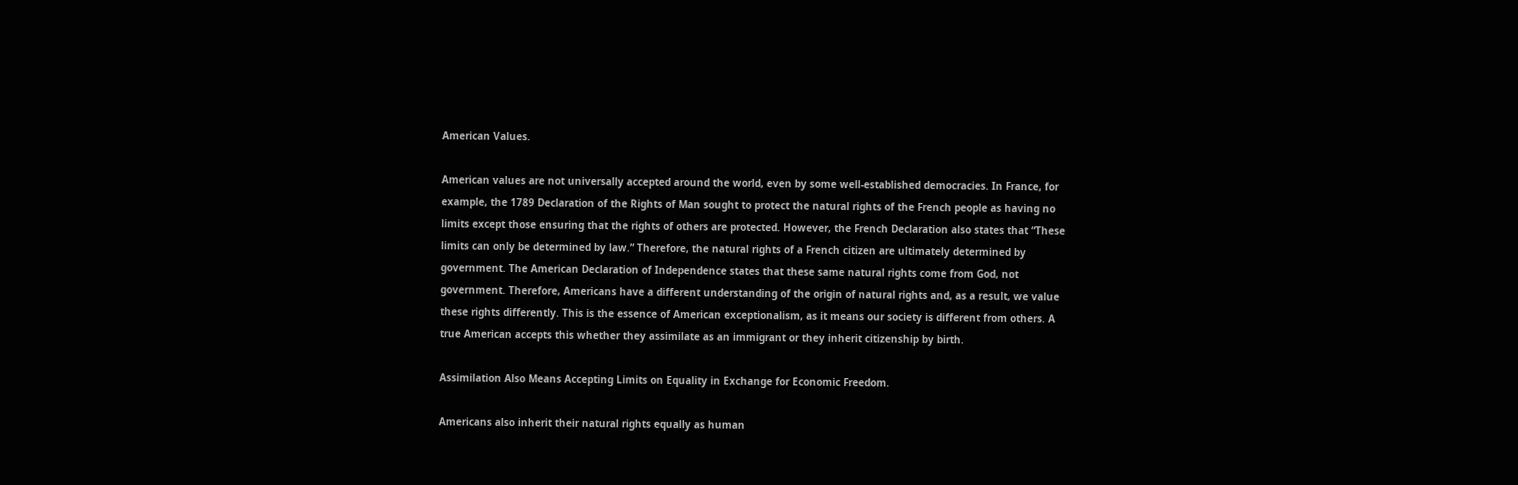American Values.

American values are not universally accepted around the world, even by some well-established democracies. In France, for example, the 1789 Declaration of the Rights of Man sought to protect the natural rights of the French people as having no limits except those ensuring that the rights of others are protected. However, the French Declaration also states that “These limits can only be determined by law.” Therefore, the natural rights of a French citizen are ultimately determined by government. The American Declaration of Independence states that these same natural rights come from God, not government. Therefore, Americans have a different understanding of the origin of natural rights and, as a result, we value these rights differently. This is the essence of American exceptionalism, as it means our society is different from others. A true American accepts this whether they assimilate as an immigrant or they inherit citizenship by birth.

Assimilation Also Means Accepting Limits on Equality in Exchange for Economic Freedom.

Americans also inherit their natural rights equally as human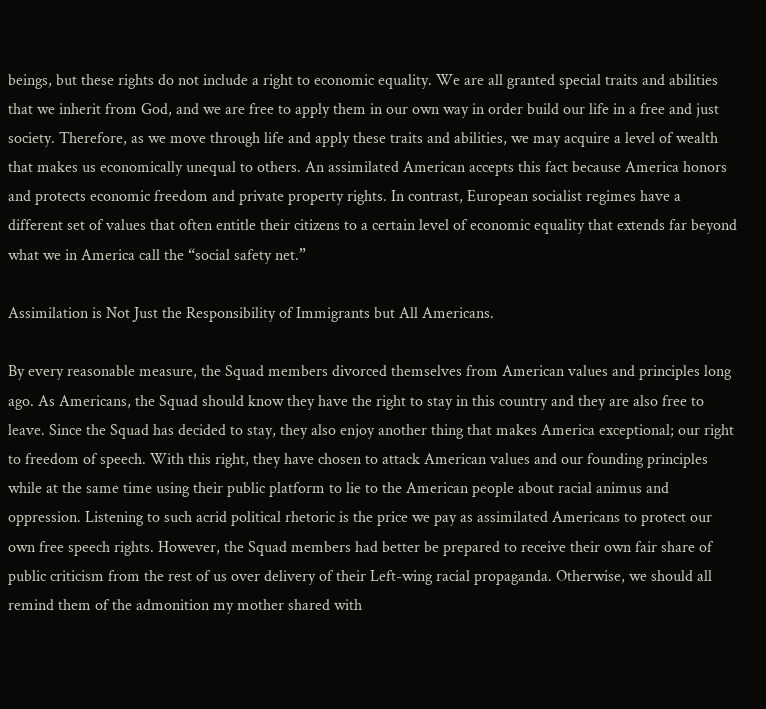beings, but these rights do not include a right to economic equality. We are all granted special traits and abilities that we inherit from God, and we are free to apply them in our own way in order build our life in a free and just society. Therefore, as we move through life and apply these traits and abilities, we may acquire a level of wealth that makes us economically unequal to others. An assimilated American accepts this fact because America honors and protects economic freedom and private property rights. In contrast, European socialist regimes have a different set of values that often entitle their citizens to a certain level of economic equality that extends far beyond what we in America call the “social safety net.”

Assimilation is Not Just the Responsibility of Immigrants but All Americans.

By every reasonable measure, the Squad members divorced themselves from American values and principles long ago. As Americans, the Squad should know they have the right to stay in this country and they are also free to leave. Since the Squad has decided to stay, they also enjoy another thing that makes America exceptional; our right to freedom of speech. With this right, they have chosen to attack American values and our founding principles while at the same time using their public platform to lie to the American people about racial animus and oppression. Listening to such acrid political rhetoric is the price we pay as assimilated Americans to protect our own free speech rights. However, the Squad members had better be prepared to receive their own fair share of public criticism from the rest of us over delivery of their Left-wing racial propaganda. Otherwise, we should all remind them of the admonition my mother shared with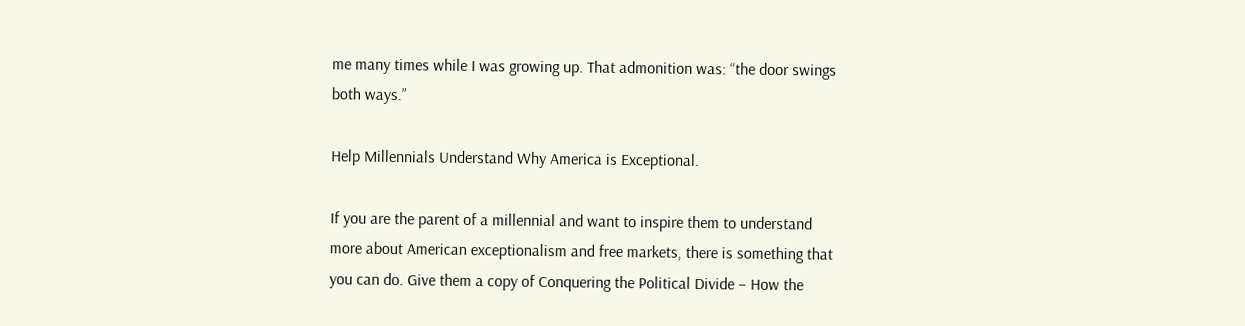me many times while I was growing up. That admonition was: “the door swings both ways.”

Help Millennials Understand Why America is Exceptional.

If you are the parent of a millennial and want to inspire them to understand more about American exceptionalism and free markets, there is something that you can do. Give them a copy of Conquering the Political Divide – How the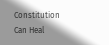Constitution Can Heal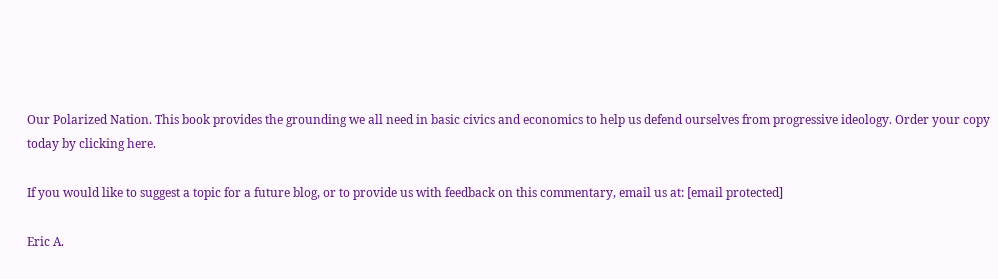Our Polarized Nation. This book provides the grounding we all need in basic civics and economics to help us defend ourselves from progressive ideology. Order your copy today by clicking here.

If you would like to suggest a topic for a future blog, or to provide us with feedback on this commentary, email us at: [email protected]

Eric A.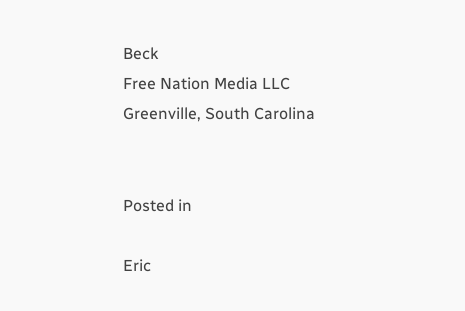Beck
Free Nation Media LLC
Greenville, South Carolina


Posted in

Eric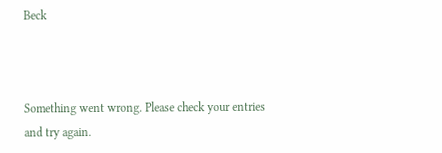Beck



Something went wrong. Please check your entries and try again.